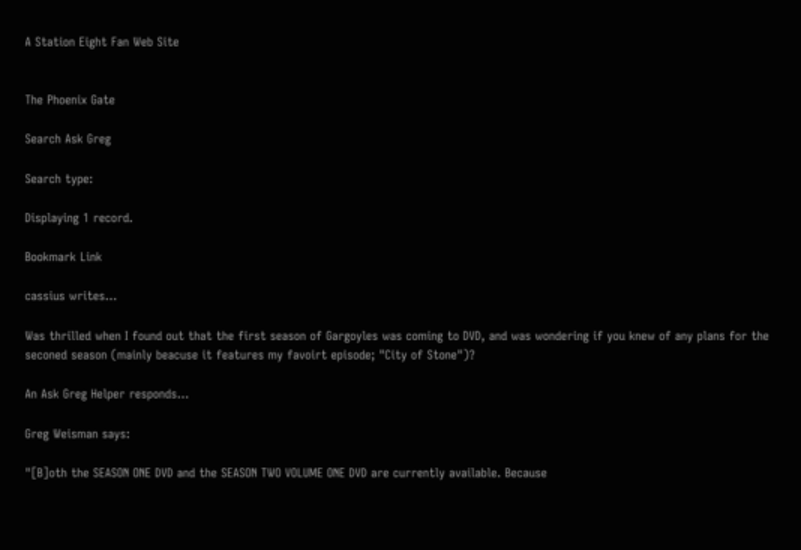A Station Eight Fan Web Site


The Phoenix Gate

Search Ask Greg

Search type:

Displaying 1 record.

Bookmark Link

cassius writes...

Was thrilled when I found out that the first season of Gargoyles was coming to DVD, and was wondering if you knew of any plans for the seconed season (mainly beacuse it features my favoirt episode; "City of Stone")?

An Ask Greg Helper responds...

Greg Weisman says:

"[B]oth the SEASON ONE DVD and the SEASON TWO VOLUME ONE DVD are currently available. Because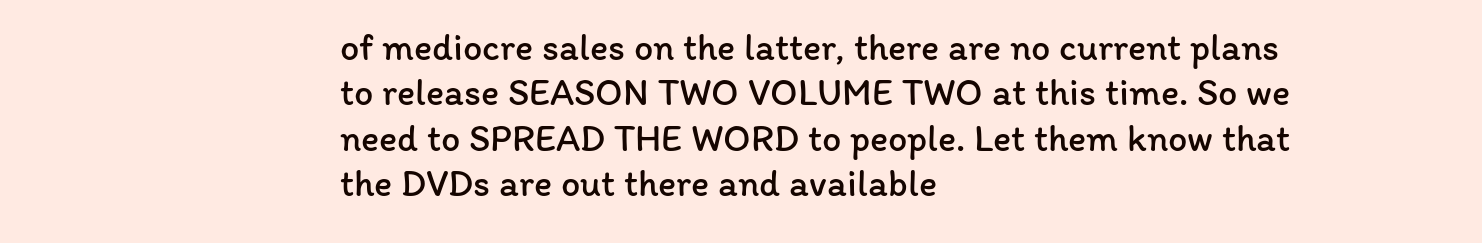of mediocre sales on the latter, there are no current plans to release SEASON TWO VOLUME TWO at this time. So we need to SPREAD THE WORD to people. Let them know that the DVDs are out there and available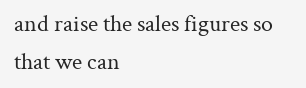and raise the sales figures so that we can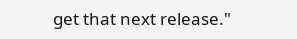get that next release."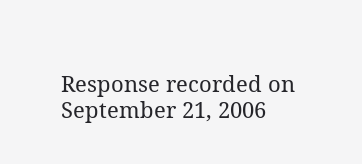Response recorded on September 21, 2006